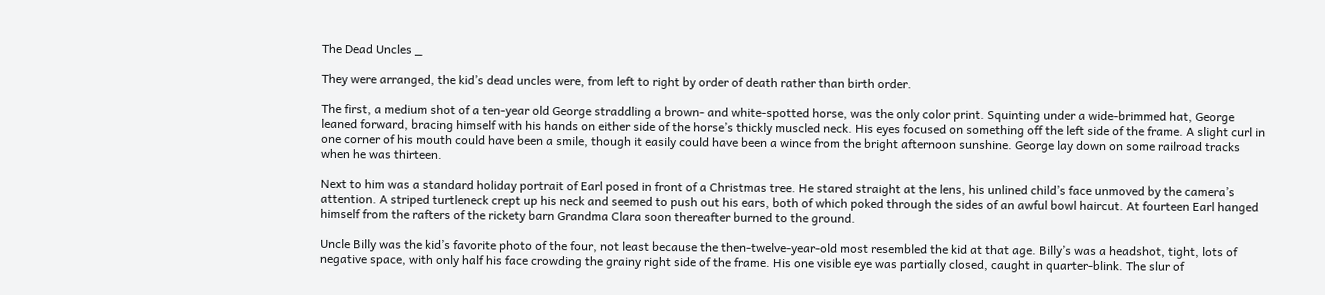The Dead Uncles _

They were arranged, the kid’s dead uncles were, from left to right by order of death rather than birth order.

The first, a medium shot of a ten-year old George straddling a brown- and white-spotted horse, was the only color print. Squinting under a wide-brimmed hat, George leaned forward, bracing himself with his hands on either side of the horse’s thickly muscled neck. His eyes focused on something off the left side of the frame. A slight curl in one corner of his mouth could have been a smile, though it easily could have been a wince from the bright afternoon sunshine. George lay down on some railroad tracks when he was thirteen.

Next to him was a standard holiday portrait of Earl posed in front of a Christmas tree. He stared straight at the lens, his unlined child’s face unmoved by the camera’s attention. A striped turtleneck crept up his neck and seemed to push out his ears, both of which poked through the sides of an awful bowl haircut. At fourteen Earl hanged himself from the rafters of the rickety barn Grandma Clara soon thereafter burned to the ground.

Uncle Billy was the kid’s favorite photo of the four, not least because the then-twelve-year-old most resembled the kid at that age. Billy’s was a headshot, tight, lots of negative space, with only half his face crowding the grainy right side of the frame. His one visible eye was partially closed, caught in quarter-blink. The slur of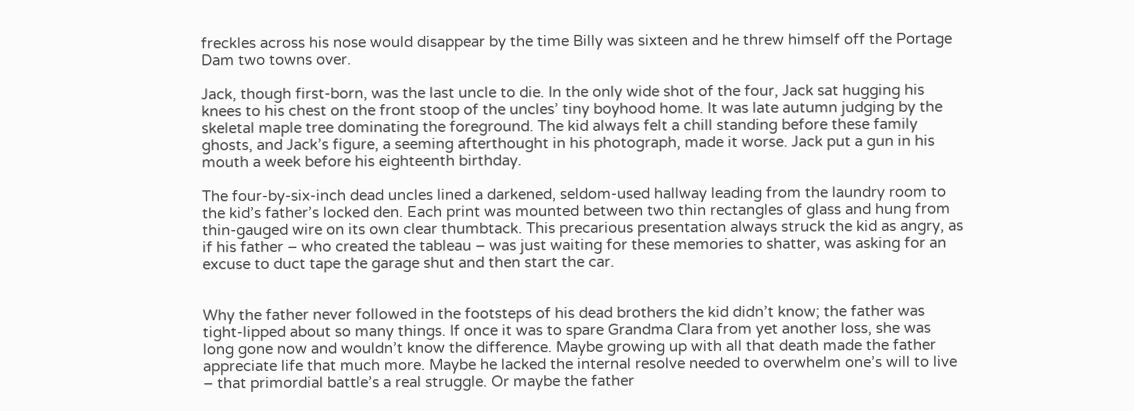freckles across his nose would disappear by the time Billy was sixteen and he threw himself off the Portage Dam two towns over.

Jack, though first-born, was the last uncle to die. In the only wide shot of the four, Jack sat hugging his knees to his chest on the front stoop of the uncles’ tiny boyhood home. It was late autumn judging by the skeletal maple tree dominating the foreground. The kid always felt a chill standing before these family ghosts, and Jack’s figure, a seeming afterthought in his photograph, made it worse. Jack put a gun in his mouth a week before his eighteenth birthday.

The four-by-six-inch dead uncles lined a darkened, seldom-used hallway leading from the laundry room to the kid’s father’s locked den. Each print was mounted between two thin rectangles of glass and hung from thin-gauged wire on its own clear thumbtack. This precarious presentation always struck the kid as angry, as if his father – who created the tableau – was just waiting for these memories to shatter, was asking for an excuse to duct tape the garage shut and then start the car.


Why the father never followed in the footsteps of his dead brothers the kid didn’t know; the father was tight-lipped about so many things. If once it was to spare Grandma Clara from yet another loss, she was long gone now and wouldn’t know the difference. Maybe growing up with all that death made the father appreciate life that much more. Maybe he lacked the internal resolve needed to overwhelm one’s will to live – that primordial battle’s a real struggle. Or maybe the father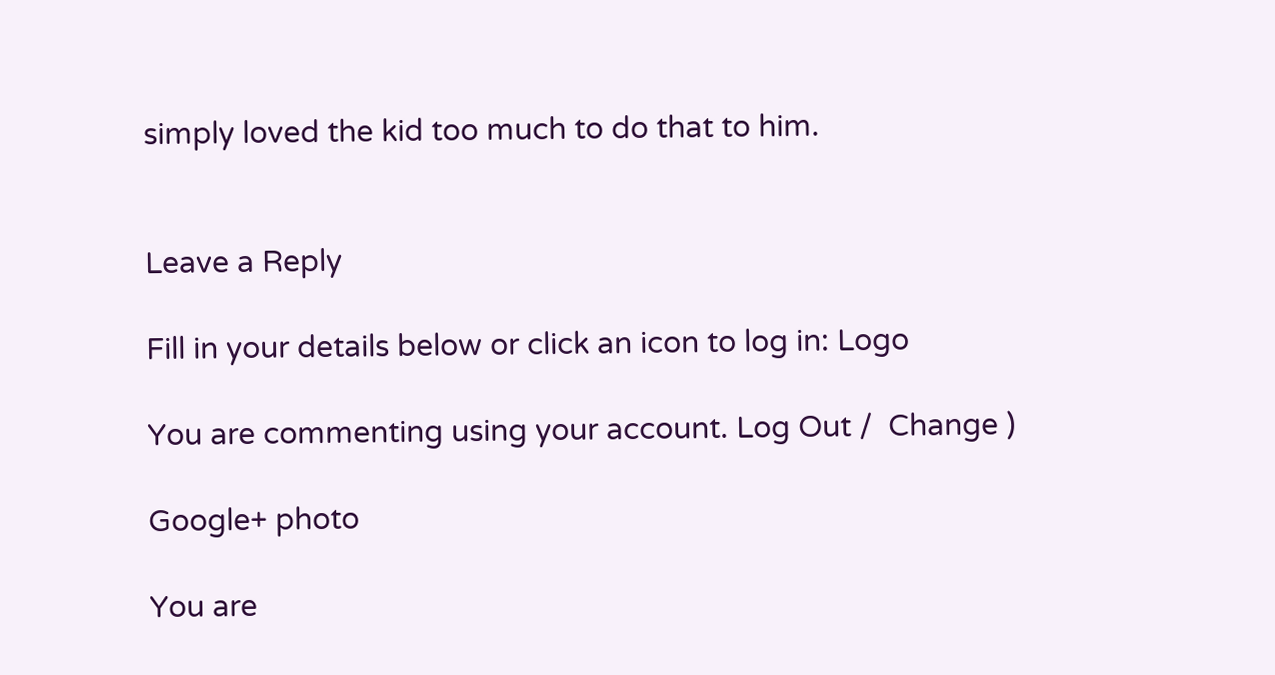simply loved the kid too much to do that to him.


Leave a Reply

Fill in your details below or click an icon to log in: Logo

You are commenting using your account. Log Out /  Change )

Google+ photo

You are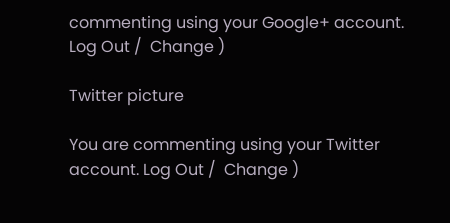commenting using your Google+ account. Log Out /  Change )

Twitter picture

You are commenting using your Twitter account. Log Out /  Change )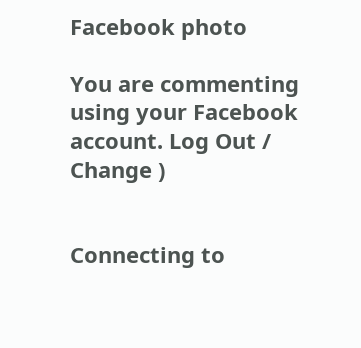Facebook photo

You are commenting using your Facebook account. Log Out /  Change )


Connecting to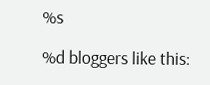%s

%d bloggers like this: